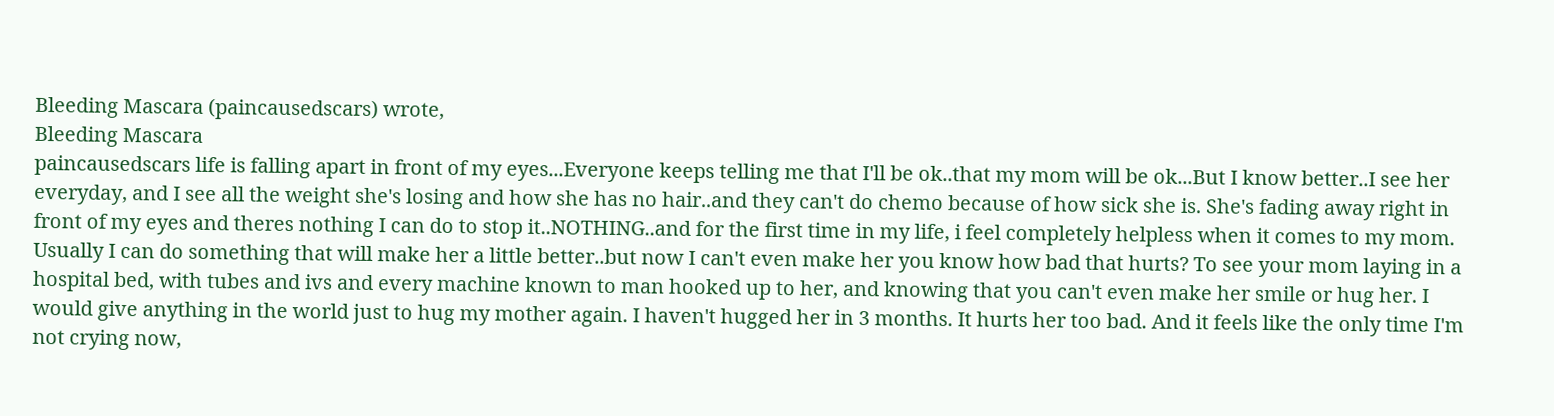Bleeding Mascara (paincausedscars) wrote,
Bleeding Mascara
paincausedscars life is falling apart in front of my eyes...Everyone keeps telling me that I'll be ok..that my mom will be ok...But I know better..I see her everyday, and I see all the weight she's losing and how she has no hair..and they can't do chemo because of how sick she is. She's fading away right in front of my eyes and theres nothing I can do to stop it..NOTHING..and for the first time in my life, i feel completely helpless when it comes to my mom. Usually I can do something that will make her a little better..but now I can't even make her you know how bad that hurts? To see your mom laying in a hospital bed, with tubes and ivs and every machine known to man hooked up to her, and knowing that you can't even make her smile or hug her. I would give anything in the world just to hug my mother again. I haven't hugged her in 3 months. It hurts her too bad. And it feels like the only time I'm not crying now,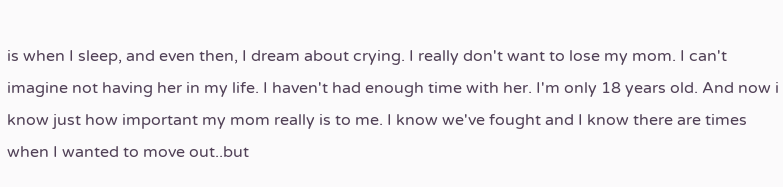is when I sleep, and even then, I dream about crying. I really don't want to lose my mom. I can't imagine not having her in my life. I haven't had enough time with her. I'm only 18 years old. And now i know just how important my mom really is to me. I know we've fought and I know there are times when I wanted to move out..but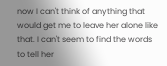now I can't think of anything that would get me to leave her alone like that. I can't seem to find the words to tell her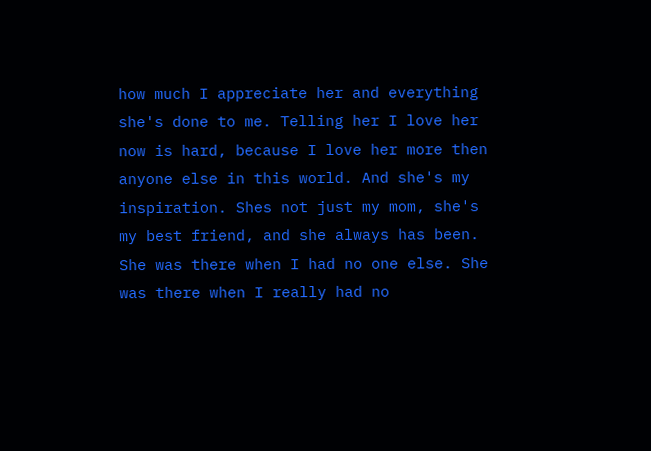how much I appreciate her and everything she's done to me. Telling her I love her now is hard, because I love her more then anyone else in this world. And she's my inspiration. Shes not just my mom, she's my best friend, and she always has been. She was there when I had no one else. She was there when I really had no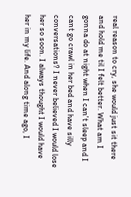real reason to cry, she would just sit there and hold me til I felt better. What am I gonna do at night when I can't sleep and I cant go crawl in her bed and have silly conversations? I never believed I would lose her so soon. I always thought I would have her in my life. And along time ago, I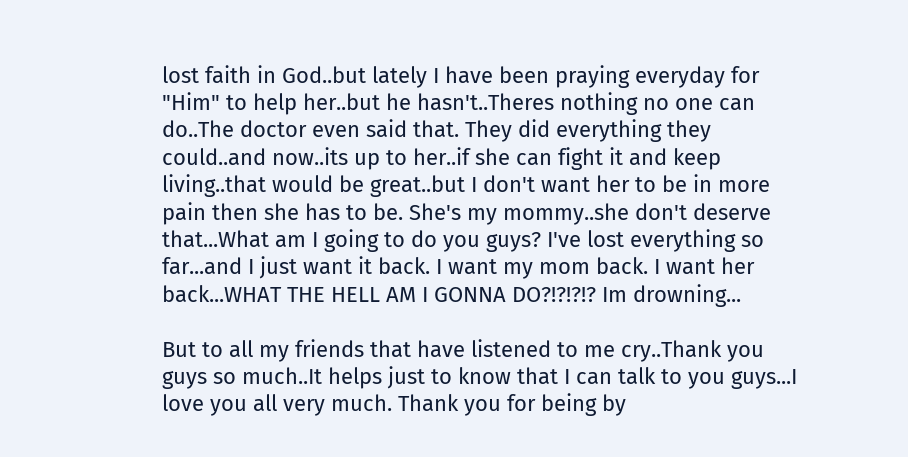lost faith in God..but lately I have been praying everyday for "Him" to help her..but he hasn't..Theres nothing no one can do..The doctor even said that. They did everything they could..and now..its up to her..if she can fight it and keep living..that would be great..but I don't want her to be in more pain then she has to be. She's my mommy..she don't deserve that...What am I going to do you guys? I've lost everything so far...and I just want it back. I want my mom back. I want her back...WHAT THE HELL AM I GONNA DO?!?!?!? Im drowning...

But to all my friends that have listened to me cry..Thank you guys so much..It helps just to know that I can talk to you guys...I love you all very much. Thank you for being by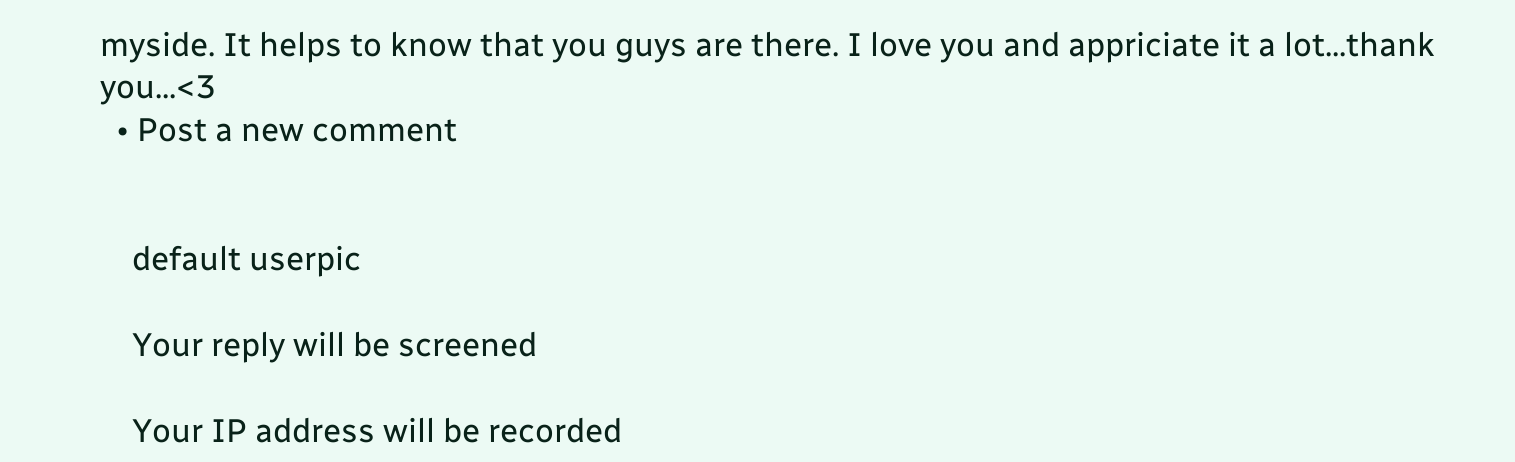myside. It helps to know that you guys are there. I love you and appriciate it a lot...thank you...<3
  • Post a new comment


    default userpic

    Your reply will be screened

    Your IP address will be recorded